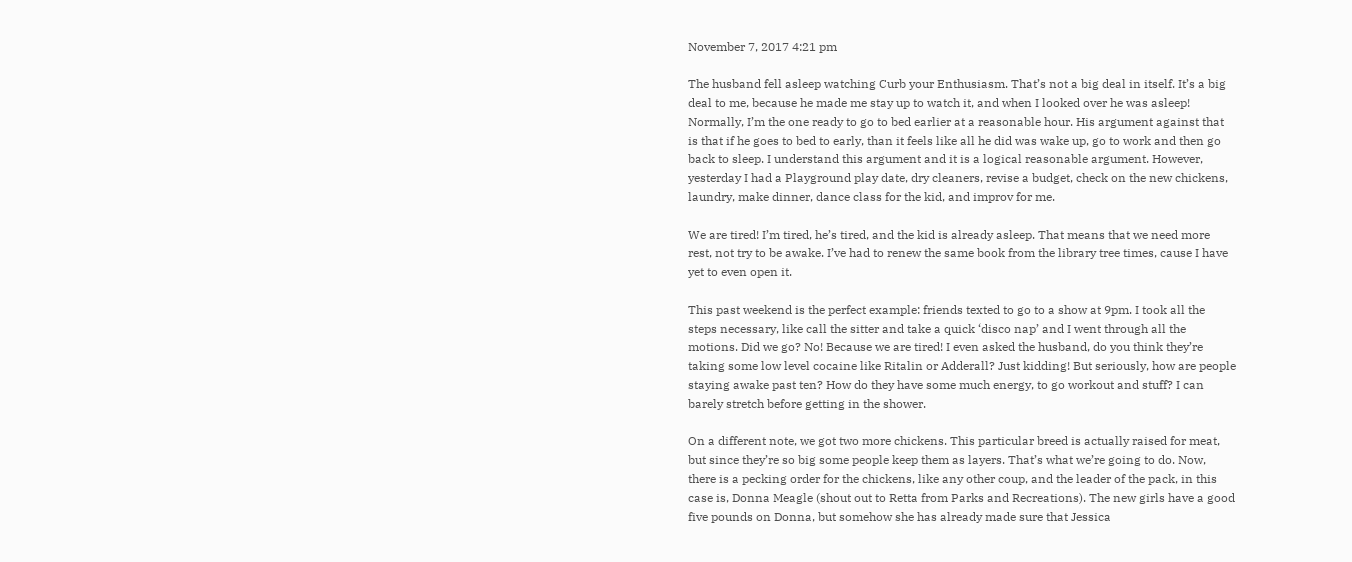November 7, 2017 4:21 pm

The husband fell asleep watching Curb your Enthusiasm. That’s not a big deal in itself. It’s a big deal to me, because he made me stay up to watch it, and when I looked over he was asleep! Normally, I’m the one ready to go to bed earlier at a reasonable hour. His argument against that is that if he goes to bed to early, than it feels like all he did was wake up, go to work and then go back to sleep. I understand this argument and it is a logical reasonable argument. However, yesterday I had a Playground play date, dry cleaners, revise a budget, check on the new chickens, laundry, make dinner, dance class for the kid, and improv for me.

We are tired! I’m tired, he’s tired, and the kid is already asleep. That means that we need more rest, not try to be awake. I’ve had to renew the same book from the library tree times, cause I have yet to even open it.

This past weekend is the perfect example: friends texted to go to a show at 9pm. I took all the steps necessary, like call the sitter and take a quick ‘disco nap’ and I went through all the motions. Did we go? No! Because we are tired! I even asked the husband, do you think they’re taking some low level cocaine like Ritalin or Adderall? Just kidding! But seriously, how are people staying awake past ten? How do they have some much energy, to go workout and stuff? I can barely stretch before getting in the shower.

On a different note, we got two more chickens. This particular breed is actually raised for meat, but since they’re so big some people keep them as layers. That’s what we’re going to do. Now, there is a pecking order for the chickens, like any other coup, and the leader of the pack, in this case is, Donna Meagle (shout out to Retta from Parks and Recreations). The new girls have a good five pounds on Donna, but somehow she has already made sure that Jessica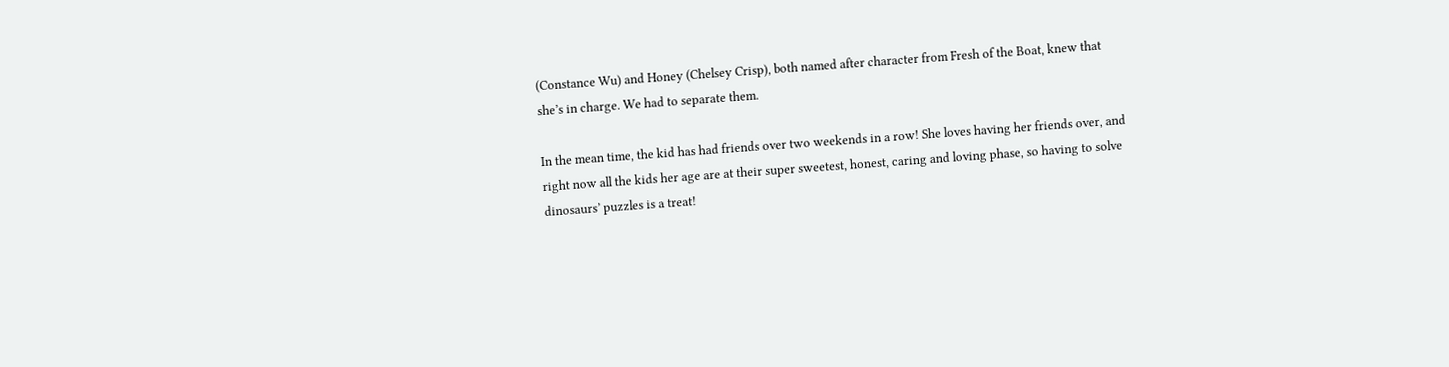(Constance Wu) and Honey (Chelsey Crisp), both named after character from Fresh of the Boat, knew that she’s in charge. We had to separate them.

In the mean time, the kid has had friends over two weekends in a row! She loves having her friends over, and right now all the kids her age are at their super sweetest, honest, caring and loving phase, so having to solve dinosaurs’ puzzles is a treat!